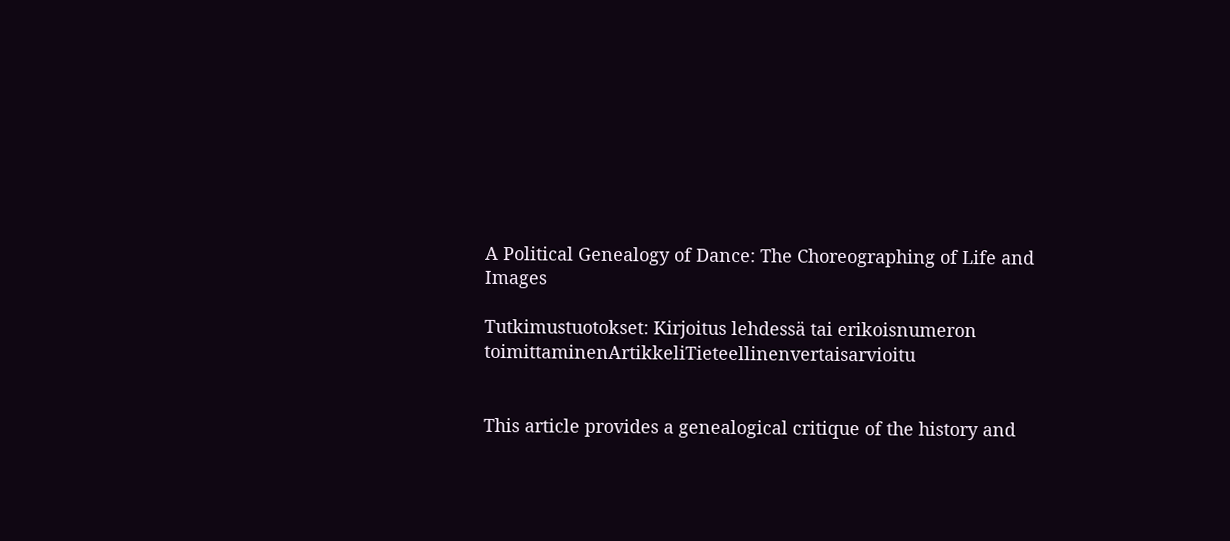A Political Genealogy of Dance: The Choreographing of Life and Images

Tutkimustuotokset: Kirjoitus lehdessä tai erikoisnumeron toimittaminenArtikkeliTieteellinenvertaisarvioitu


This article provides a genealogical critique of the history and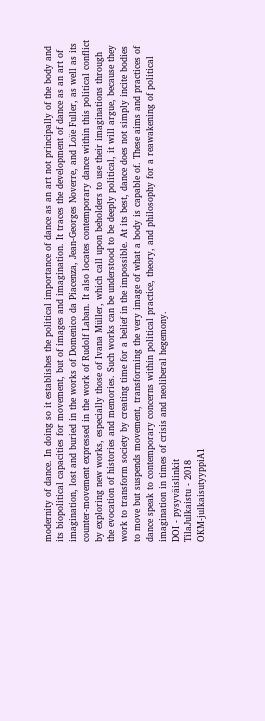modernity of dance. In doing so it establishes the political importance of dance as an art not principally of the body and its biopolitical capacities for movement, but of images and imagination. It traces the development of dance as an art of imagination, lost and buried in the works of Domenico da Piacenza, Jean-Georges Noverre, and Loïe Fuller, as well as its counter-movement expressed in the work of Rudolf Laban. It also locates contemporary dance within this political conflict by exploring new works, especially those of Ivana Müller, which call upon beholders to use their imaginations through the evocation of histories and memories. Such works can be understood to be deeply political, it will argue, because they work to transform society by creating time for a belief in the impossible. At its best, dance does not simply incite bodies to move but suspends movement, transforming the very image of what a body is capable of. These aims and practices of dance speak to contemporary concerns within political practice, theory, and philosophy for a reawakening of political imagination in times of crisis and neoliberal hegemony.
DOI - pysyväislinkit
TilaJulkaistu - 2018
OKM-julkaisutyyppiA1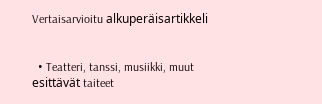Vertaisarvioitu alkuperäisartikkeli


  • Teatteri, tanssi, musiikki, muut esittävät taiteet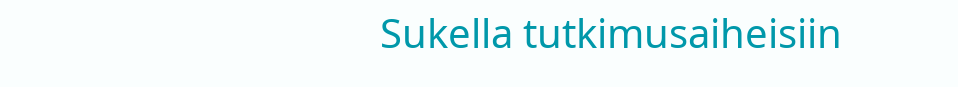Sukella tutkimusaiheisiin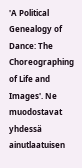'A Political Genealogy of Dance: The Choreographing of Life and Images'. Ne muodostavat yhdessä ainutlaatuisen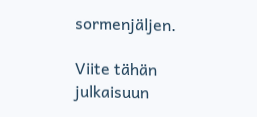sormenjäljen.

Viite tähän julkaisuun